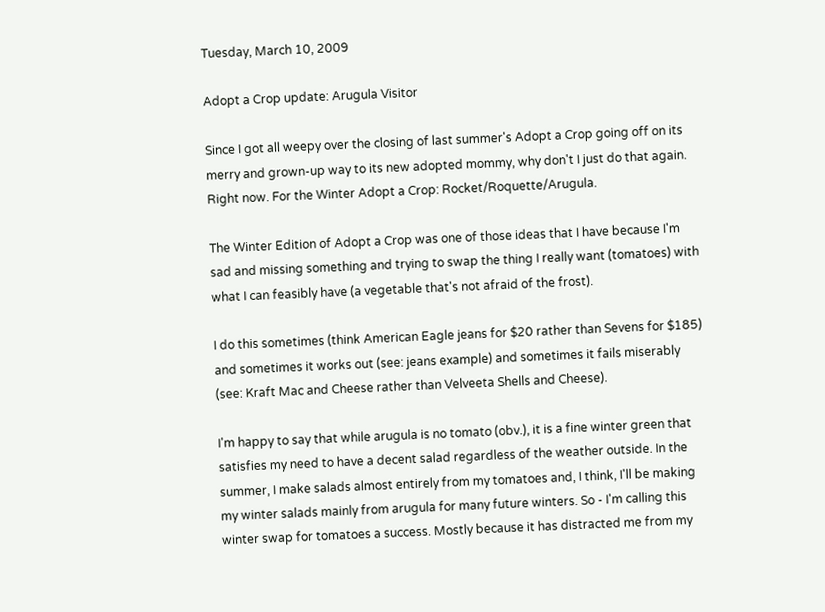Tuesday, March 10, 2009

Adopt a Crop update: Arugula Visitor

Since I got all weepy over the closing of last summer's Adopt a Crop going off on its merry and grown-up way to its new adopted mommy, why don't I just do that again. Right now. For the Winter Adopt a Crop: Rocket/Roquette/Arugula.

The Winter Edition of Adopt a Crop was one of those ideas that I have because I'm sad and missing something and trying to swap the thing I really want (tomatoes) with what I can feasibly have (a vegetable that's not afraid of the frost).

I do this sometimes (think American Eagle jeans for $20 rather than Sevens for $185) and sometimes it works out (see: jeans example) and sometimes it fails miserably (see: Kraft Mac and Cheese rather than Velveeta Shells and Cheese).

I'm happy to say that while arugula is no tomato (obv.), it is a fine winter green that satisfies my need to have a decent salad regardless of the weather outside. In the summer, I make salads almost entirely from my tomatoes and, I think, I'll be making my winter salads mainly from arugula for many future winters. So - I'm calling this winter swap for tomatoes a success. Mostly because it has distracted me from my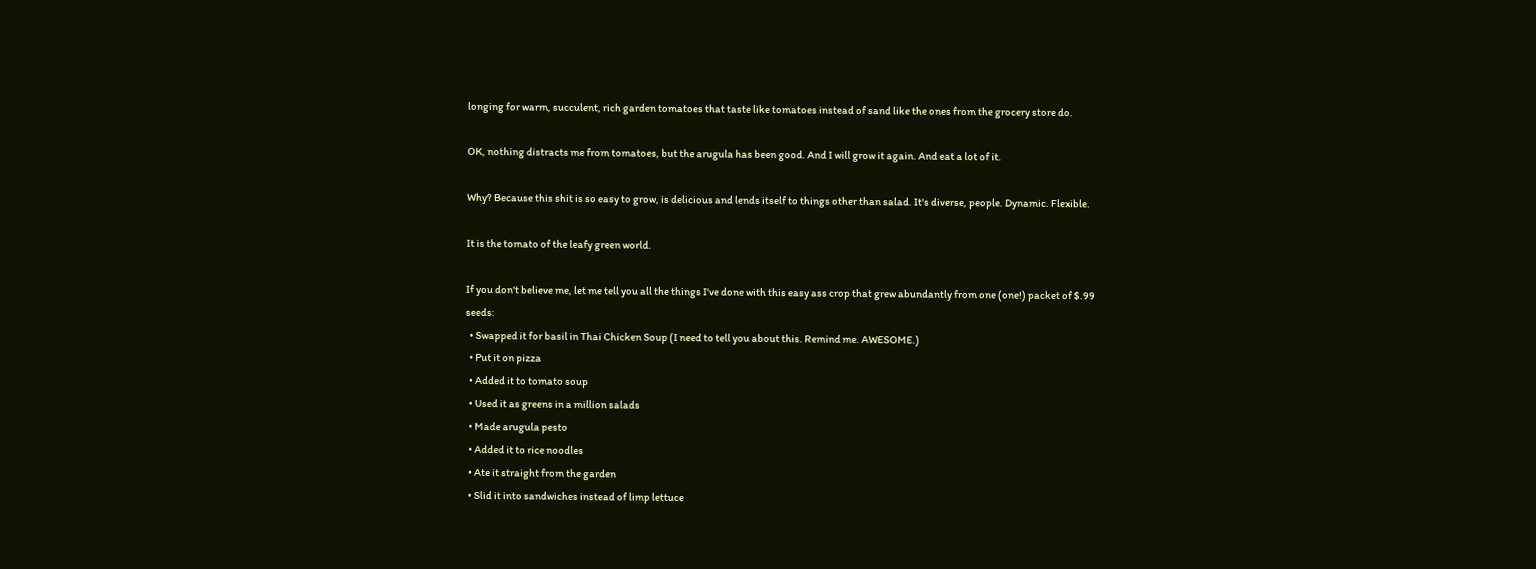longing for warm, succulent, rich garden tomatoes that taste like tomatoes instead of sand like the ones from the grocery store do.

OK, nothing distracts me from tomatoes, but the arugula has been good. And I will grow it again. And eat a lot of it.

Why? Because this shit is so easy to grow, is delicious and lends itself to things other than salad. It's diverse, people. Dynamic. Flexible.

It is the tomato of the leafy green world.

If you don't believe me, let me tell you all the things I've done with this easy ass crop that grew abundantly from one (one!) packet of $.99 seeds:
  • Swapped it for basil in Thai Chicken Soup (I need to tell you about this. Remind me. AWESOME.)
  • Put it on pizza
  • Added it to tomato soup
  • Used it as greens in a million salads
  • Made arugula pesto
  • Added it to rice noodles
  • Ate it straight from the garden
  • Slid it into sandwiches instead of limp lettuce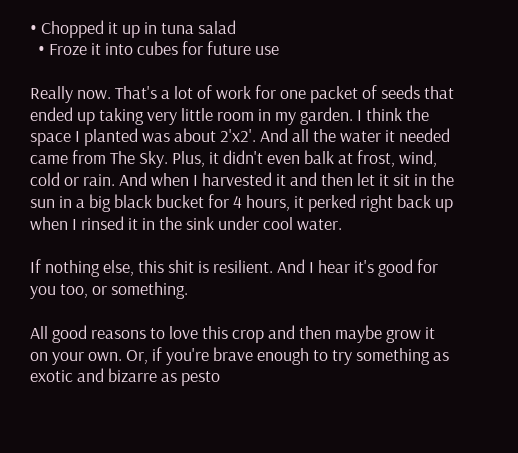• Chopped it up in tuna salad
  • Froze it into cubes for future use

Really now. That's a lot of work for one packet of seeds that ended up taking very little room in my garden. I think the space I planted was about 2'x2'. And all the water it needed came from The Sky. Plus, it didn't even balk at frost, wind, cold or rain. And when I harvested it and then let it sit in the sun in a big black bucket for 4 hours, it perked right back up when I rinsed it in the sink under cool water.

If nothing else, this shit is resilient. And I hear it's good for you too, or something.

All good reasons to love this crop and then maybe grow it on your own. Or, if you're brave enough to try something as exotic and bizarre as pesto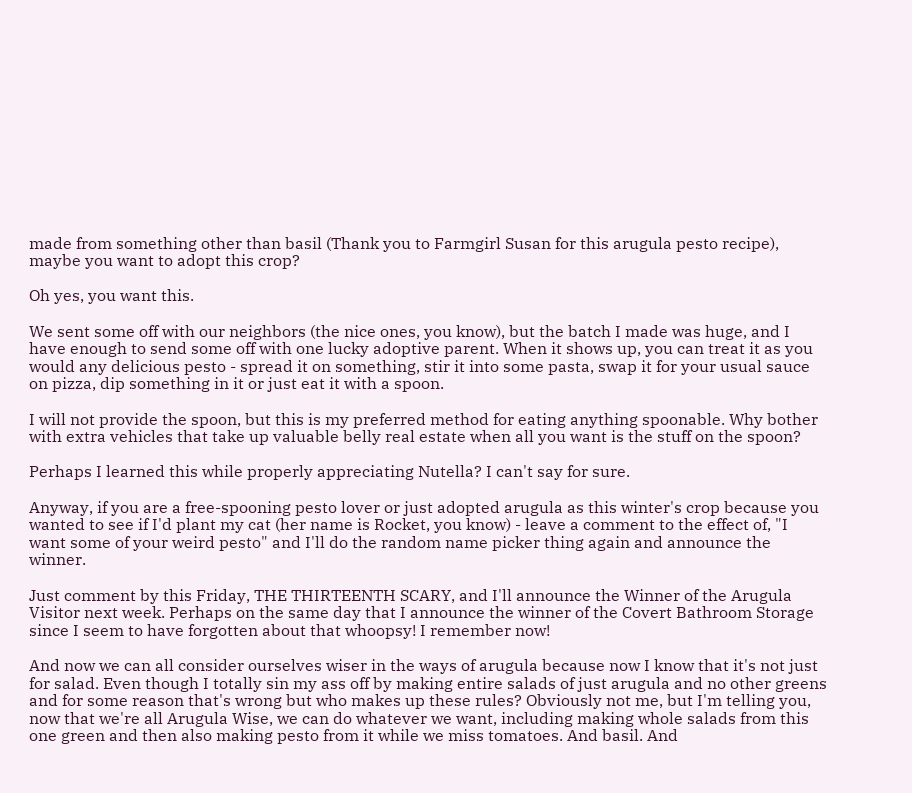made from something other than basil (Thank you to Farmgirl Susan for this arugula pesto recipe), maybe you want to adopt this crop?

Oh yes, you want this.

We sent some off with our neighbors (the nice ones, you know), but the batch I made was huge, and I have enough to send some off with one lucky adoptive parent. When it shows up, you can treat it as you would any delicious pesto - spread it on something, stir it into some pasta, swap it for your usual sauce on pizza, dip something in it or just eat it with a spoon.

I will not provide the spoon, but this is my preferred method for eating anything spoonable. Why bother with extra vehicles that take up valuable belly real estate when all you want is the stuff on the spoon?

Perhaps I learned this while properly appreciating Nutella? I can't say for sure.

Anyway, if you are a free-spooning pesto lover or just adopted arugula as this winter's crop because you wanted to see if I'd plant my cat (her name is Rocket, you know) - leave a comment to the effect of, "I want some of your weird pesto" and I'll do the random name picker thing again and announce the winner.

Just comment by this Friday, THE THIRTEENTH SCARY, and I'll announce the Winner of the Arugula Visitor next week. Perhaps on the same day that I announce the winner of the Covert Bathroom Storage since I seem to have forgotten about that whoopsy! I remember now!

And now we can all consider ourselves wiser in the ways of arugula because now I know that it's not just for salad. Even though I totally sin my ass off by making entire salads of just arugula and no other greens and for some reason that's wrong but who makes up these rules? Obviously not me, but I'm telling you, now that we're all Arugula Wise, we can do whatever we want, including making whole salads from this one green and then also making pesto from it while we miss tomatoes. And basil. And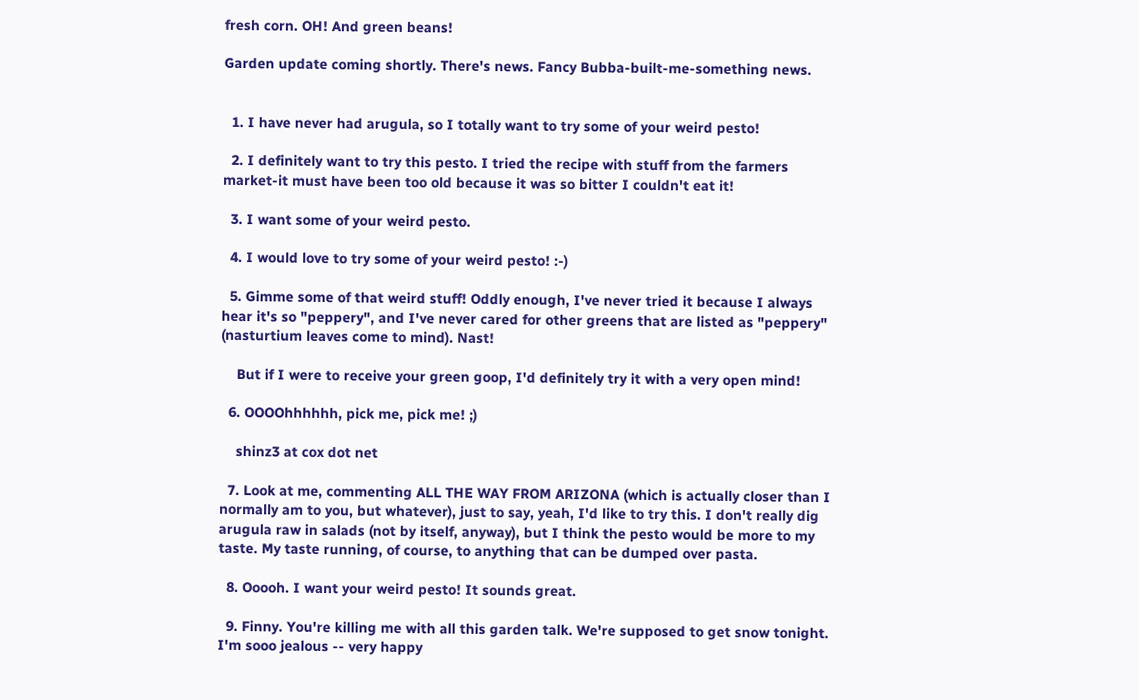fresh corn. OH! And green beans!

Garden update coming shortly. There's news. Fancy Bubba-built-me-something news.


  1. I have never had arugula, so I totally want to try some of your weird pesto!

  2. I definitely want to try this pesto. I tried the recipe with stuff from the farmers market-it must have been too old because it was so bitter I couldn't eat it!

  3. I want some of your weird pesto.

  4. I would love to try some of your weird pesto! :-)

  5. Gimme some of that weird stuff! Oddly enough, I've never tried it because I always hear it's so "peppery", and I've never cared for other greens that are listed as "peppery" (nasturtium leaves come to mind). Nast!

    But if I were to receive your green goop, I'd definitely try it with a very open mind!

  6. OOOOhhhhhh, pick me, pick me! ;)

    shinz3 at cox dot net

  7. Look at me, commenting ALL THE WAY FROM ARIZONA (which is actually closer than I normally am to you, but whatever), just to say, yeah, I'd like to try this. I don't really dig arugula raw in salads (not by itself, anyway), but I think the pesto would be more to my taste. My taste running, of course, to anything that can be dumped over pasta.

  8. Ooooh. I want your weird pesto! It sounds great.

  9. Finny. You're killing me with all this garden talk. We're supposed to get snow tonight. I'm sooo jealous -- very happy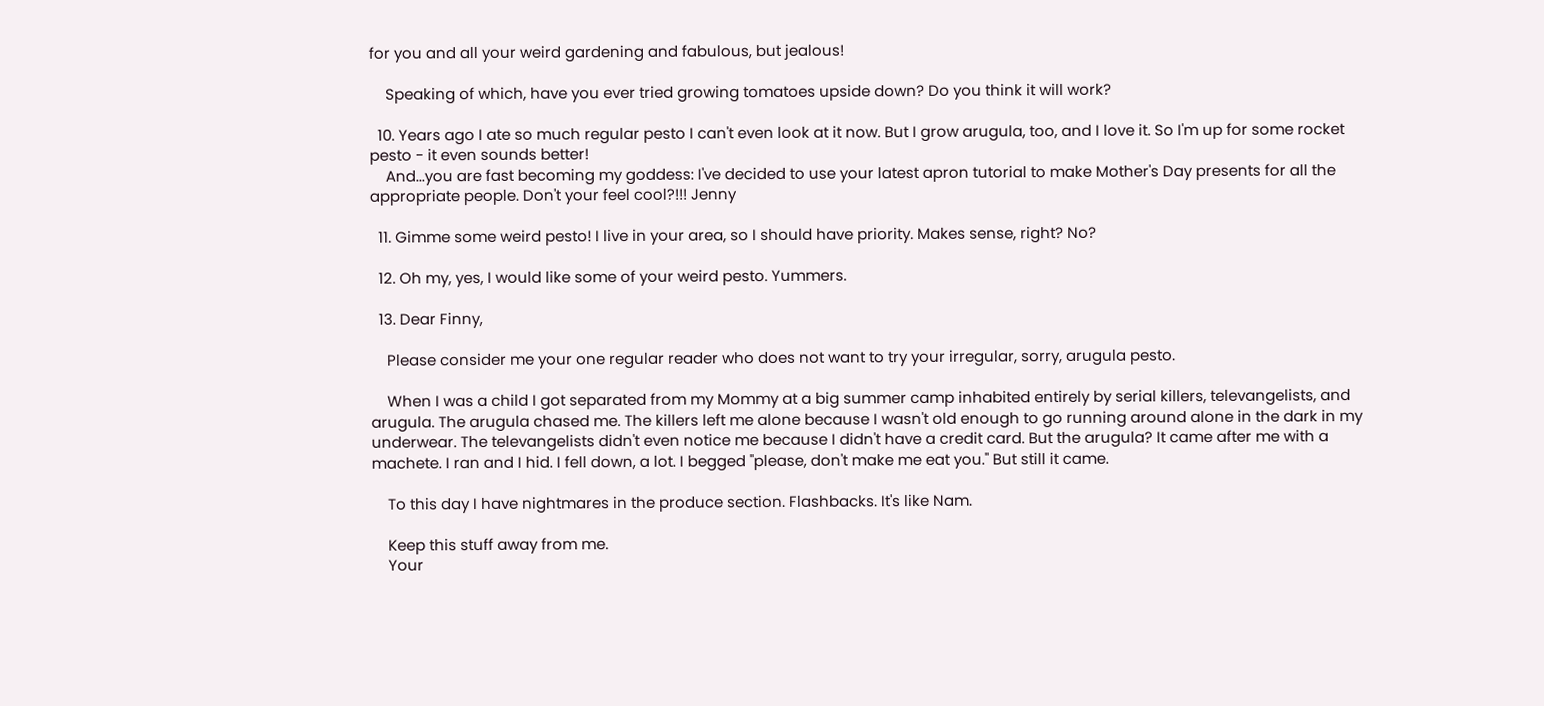for you and all your weird gardening and fabulous, but jealous!

    Speaking of which, have you ever tried growing tomatoes upside down? Do you think it will work?

  10. Years ago I ate so much regular pesto I can't even look at it now. But I grow arugula, too, and I love it. So I'm up for some rocket pesto - it even sounds better!
    And...you are fast becoming my goddess: I've decided to use your latest apron tutorial to make Mother's Day presents for all the appropriate people. Don't your feel cool?!!! Jenny

  11. Gimme some weird pesto! I live in your area, so I should have priority. Makes sense, right? No?

  12. Oh my, yes, I would like some of your weird pesto. Yummers.

  13. Dear Finny,

    Please consider me your one regular reader who does not want to try your irregular, sorry, arugula pesto.

    When I was a child I got separated from my Mommy at a big summer camp inhabited entirely by serial killers, televangelists, and arugula. The arugula chased me. The killers left me alone because I wasn't old enough to go running around alone in the dark in my underwear. The televangelists didn't even notice me because I didn't have a credit card. But the arugula? It came after me with a machete. I ran and I hid. I fell down, a lot. I begged "please, don't make me eat you." But still it came.

    To this day I have nightmares in the produce section. Flashbacks. It's like Nam.

    Keep this stuff away from me.
    Your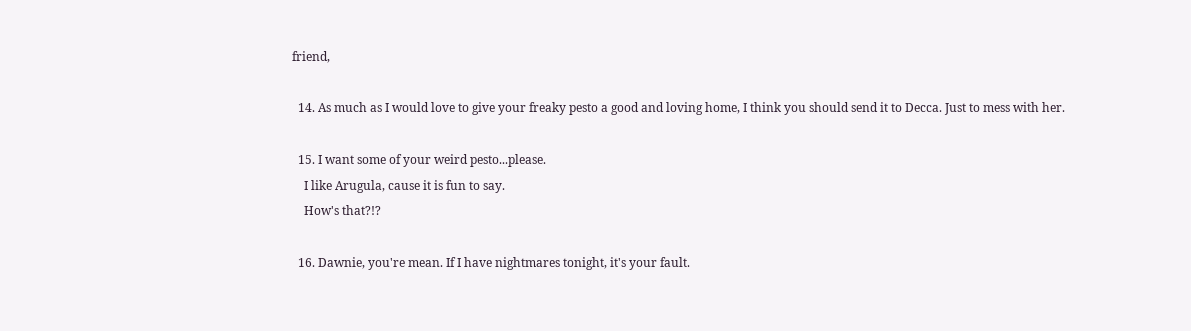friend,

  14. As much as I would love to give your freaky pesto a good and loving home, I think you should send it to Decca. Just to mess with her.

  15. I want some of your weird pesto...please.
    I like Arugula, cause it is fun to say.
    How's that?!?

  16. Dawnie, you're mean. If I have nightmares tonight, it's your fault.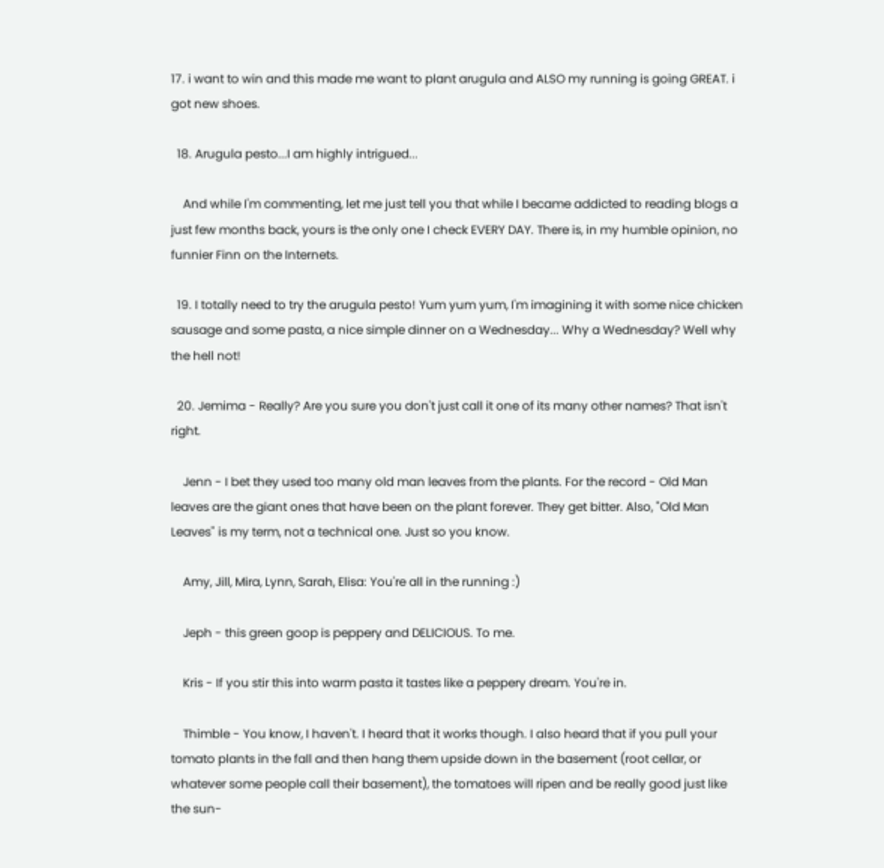17. i want to win and this made me want to plant arugula and ALSO my running is going GREAT. i got new shoes.

  18. Arugula pesto...I am highly intrigued...

    And while I'm commenting, let me just tell you that while I became addicted to reading blogs a just few months back, yours is the only one I check EVERY DAY. There is, in my humble opinion, no funnier Finn on the Internets.

  19. I totally need to try the arugula pesto! Yum yum yum, I'm imagining it with some nice chicken sausage and some pasta, a nice simple dinner on a Wednesday... Why a Wednesday? Well why the hell not!

  20. Jemima - Really? Are you sure you don't just call it one of its many other names? That isn't right.

    Jenn - I bet they used too many old man leaves from the plants. For the record - Old Man leaves are the giant ones that have been on the plant forever. They get bitter. Also, "Old Man Leaves" is my term, not a technical one. Just so you know.

    Amy, Jill, Mira, Lynn, Sarah, Elisa: You're all in the running :)

    Jeph - this green goop is peppery and DELICIOUS. To me.

    Kris - If you stir this into warm pasta it tastes like a peppery dream. You're in.

    Thimble - You know, I haven't. I heard that it works though. I also heard that if you pull your tomato plants in the fall and then hang them upside down in the basement (root cellar, or whatever some people call their basement), the tomatoes will ripen and be really good just like the sun-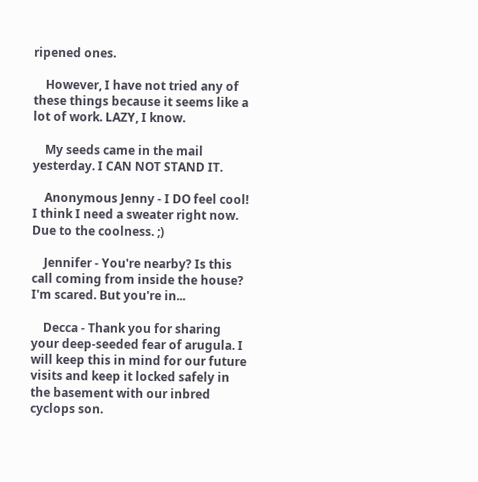ripened ones.

    However, I have not tried any of these things because it seems like a lot of work. LAZY, I know.

    My seeds came in the mail yesterday. I CAN NOT STAND IT.

    Anonymous Jenny - I DO feel cool! I think I need a sweater right now. Due to the coolness. ;)

    Jennifer - You're nearby? Is this call coming from inside the house? I'm scared. But you're in...

    Decca - Thank you for sharing your deep-seeded fear of arugula. I will keep this in mind for our future visits and keep it locked safely in the basement with our inbred cyclops son.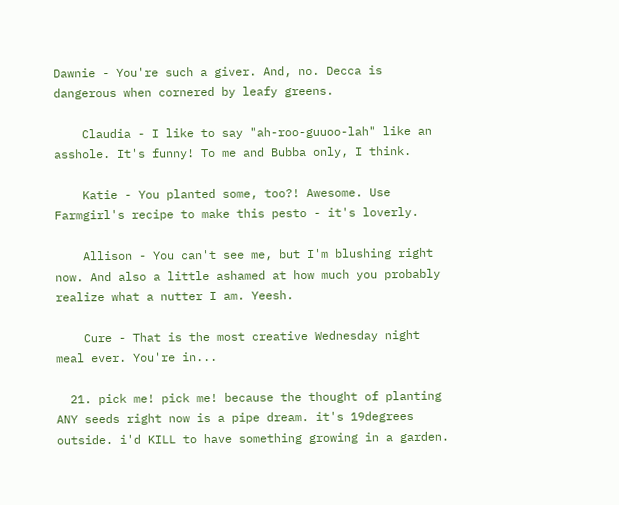Dawnie - You're such a giver. And, no. Decca is dangerous when cornered by leafy greens.

    Claudia - I like to say "ah-roo-guuoo-lah" like an asshole. It's funny! To me and Bubba only, I think.

    Katie - You planted some, too?! Awesome. Use Farmgirl's recipe to make this pesto - it's loverly.

    Allison - You can't see me, but I'm blushing right now. And also a little ashamed at how much you probably realize what a nutter I am. Yeesh.

    Cure - That is the most creative Wednesday night meal ever. You're in...

  21. pick me! pick me! because the thought of planting ANY seeds right now is a pipe dream. it's 19degrees outside. i'd KILL to have something growing in a garden.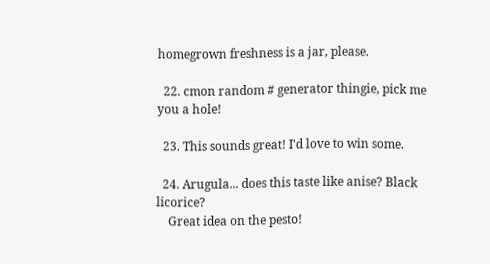homegrown freshness is a jar, please.

  22. cmon random # generator thingie, pick me you a hole!

  23. This sounds great! I'd love to win some.

  24. Arugula... does this taste like anise? Black licorice?
    Great idea on the pesto!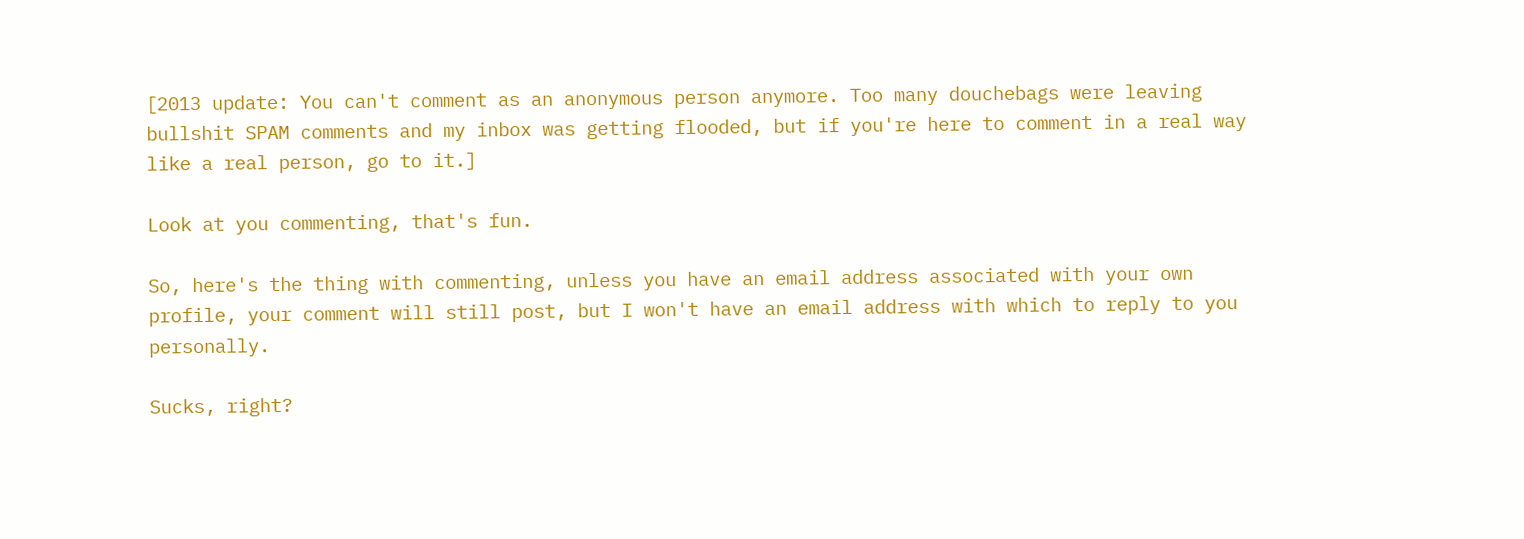[2013 update: You can't comment as an anonymous person anymore. Too many douchebags were leaving bullshit SPAM comments and my inbox was getting flooded, but if you're here to comment in a real way like a real person, go to it.]

Look at you commenting, that's fun.

So, here's the thing with commenting, unless you have an email address associated with your own profile, your comment will still post, but I won't have an email address with which to reply to you personally.

Sucks, right?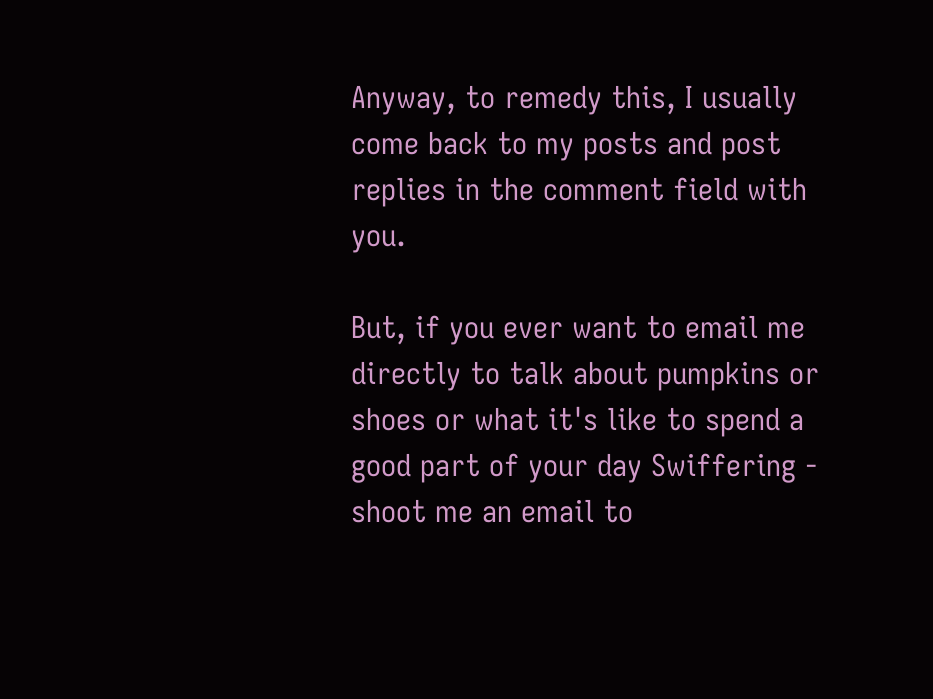Anyway, to remedy this, I usually come back to my posts and post replies in the comment field with you.

But, if you ever want to email me directly to talk about pumpkins or shoes or what it's like to spend a good part of your day Swiffering - shoot me an email to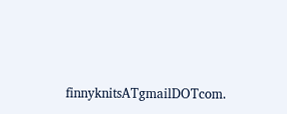finnyknitsATgmailDOTcom.